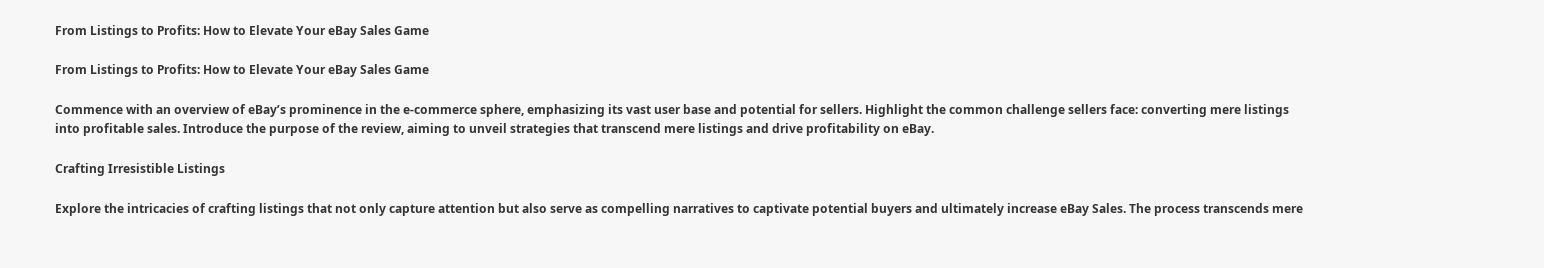From Listings to Profits: How to Elevate Your eBay Sales Game

From Listings to Profits: How to Elevate Your eBay Sales Game

Commence with an overview of eBay’s prominence in the e-commerce sphere, emphasizing its vast user base and potential for sellers. Highlight the common challenge sellers face: converting mere listings into profitable sales. Introduce the purpose of the review, aiming to unveil strategies that transcend mere listings and drive profitability on eBay.

Crafting Irresistible Listings

Explore the intricacies of crafting listings that not only capture attention but also serve as compelling narratives to captivate potential buyers and ultimately increase eBay Sales. The process transcends mere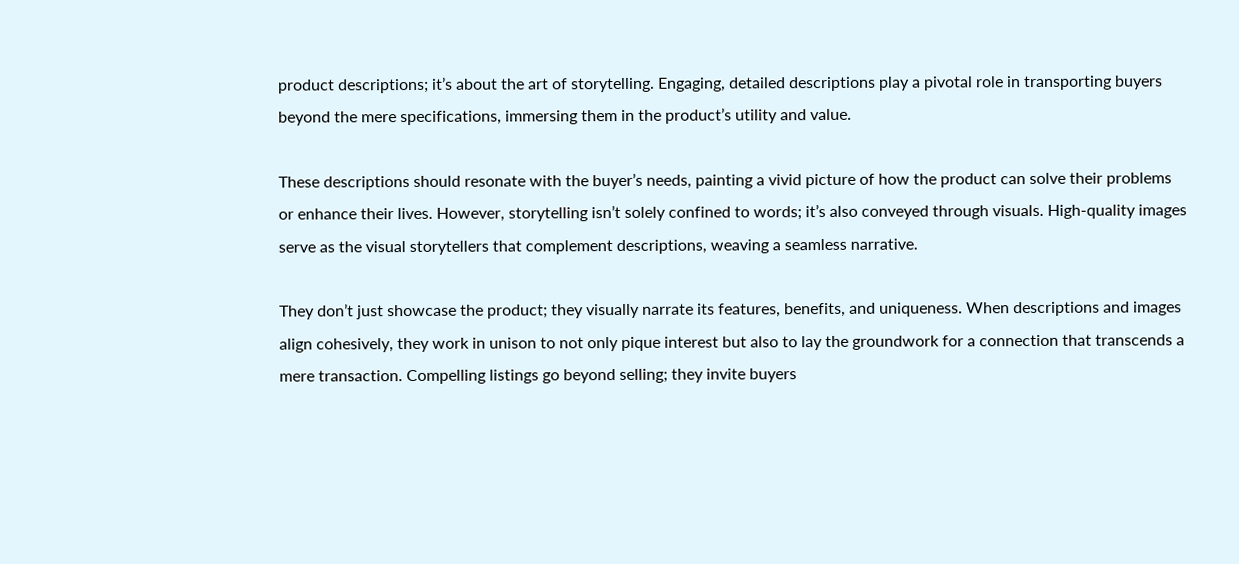product descriptions; it’s about the art of storytelling. Engaging, detailed descriptions play a pivotal role in transporting buyers beyond the mere specifications, immersing them in the product’s utility and value.

These descriptions should resonate with the buyer’s needs, painting a vivid picture of how the product can solve their problems or enhance their lives. However, storytelling isn’t solely confined to words; it’s also conveyed through visuals. High-quality images serve as the visual storytellers that complement descriptions, weaving a seamless narrative.

They don’t just showcase the product; they visually narrate its features, benefits, and uniqueness. When descriptions and images align cohesively, they work in unison to not only pique interest but also to lay the groundwork for a connection that transcends a mere transaction. Compelling listings go beyond selling; they invite buyers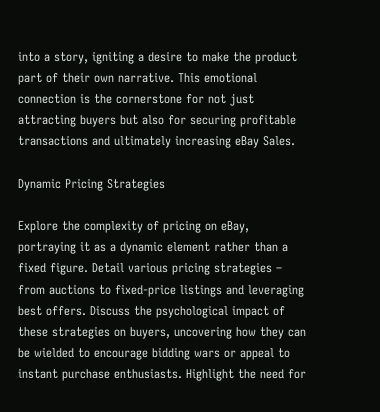into a story, igniting a desire to make the product part of their own narrative. This emotional connection is the cornerstone for not just attracting buyers but also for securing profitable transactions and ultimately increasing eBay Sales.

Dynamic Pricing Strategies

Explore the complexity of pricing on eBay, portraying it as a dynamic element rather than a fixed figure. Detail various pricing strategies – from auctions to fixed-price listings and leveraging best offers. Discuss the psychological impact of these strategies on buyers, uncovering how they can be wielded to encourage bidding wars or appeal to instant purchase enthusiasts. Highlight the need for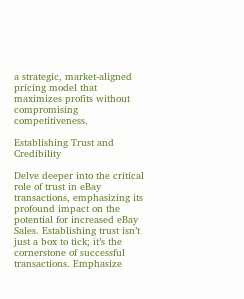a strategic, market-aligned pricing model that maximizes profits without compromising competitiveness.

Establishing Trust and Credibility

Delve deeper into the critical role of trust in eBay transactions, emphasizing its profound impact on the potential for increased eBay Sales. Establishing trust isn’t just a box to tick; it’s the cornerstone of successful transactions. Emphasize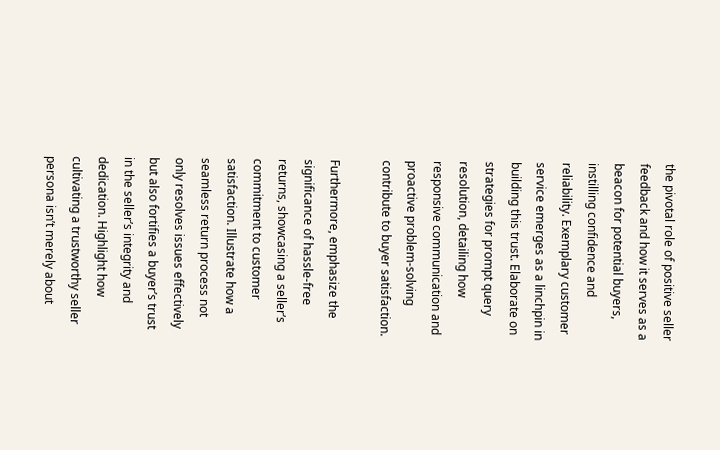the pivotal role of positive seller feedback and how it serves as a beacon for potential buyers, instilling confidence and reliability. Exemplary customer service emerges as a linchpin in building this trust. Elaborate on strategies for prompt query resolution, detailing how responsive communication and proactive problem-solving contribute to buyer satisfaction.

Furthermore, emphasize the significance of hassle-free returns, showcasing a seller’s commitment to customer satisfaction. Illustrate how a seamless return process not only resolves issues effectively but also fortifies a buyer’s trust in the seller’s integrity and dedication. Highlight how cultivating a trustworthy seller persona isn’t merely about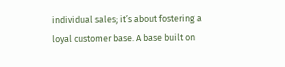individual sales; it’s about fostering a loyal customer base. A base built on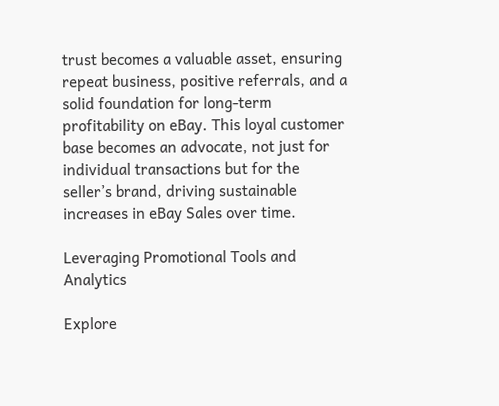trust becomes a valuable asset, ensuring repeat business, positive referrals, and a solid foundation for long-term profitability on eBay. This loyal customer base becomes an advocate, not just for individual transactions but for the seller’s brand, driving sustainable increases in eBay Sales over time.

Leveraging Promotional Tools and Analytics

Explore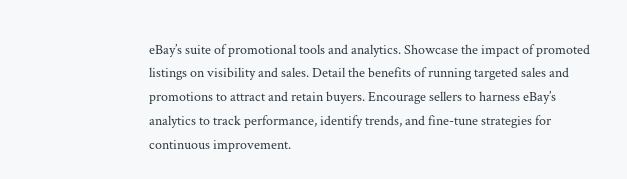eBay’s suite of promotional tools and analytics. Showcase the impact of promoted listings on visibility and sales. Detail the benefits of running targeted sales and promotions to attract and retain buyers. Encourage sellers to harness eBay’s analytics to track performance, identify trends, and fine-tune strategies for continuous improvement.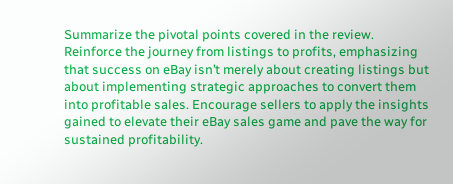Summarize the pivotal points covered in the review. Reinforce the journey from listings to profits, emphasizing that success on eBay isn’t merely about creating listings but about implementing strategic approaches to convert them into profitable sales. Encourage sellers to apply the insights gained to elevate their eBay sales game and pave the way for sustained profitability.